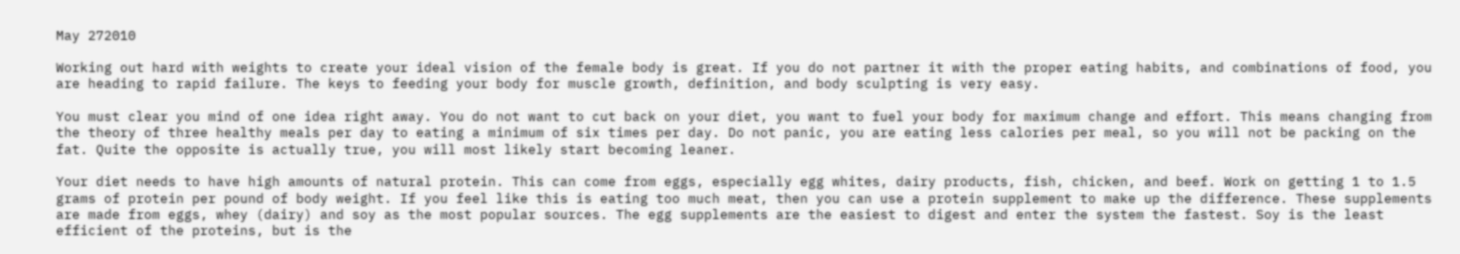May 272010

Working out hard with weights to create your ideal vision of the female body is great. If you do not partner it with the proper eating habits, and combinations of food, you are heading to rapid failure. The keys to feeding your body for muscle growth, definition, and body sculpting is very easy.

You must clear you mind of one idea right away. You do not want to cut back on your diet, you want to fuel your body for maximum change and effort. This means changing from the theory of three healthy meals per day to eating a minimum of six times per day. Do not panic, you are eating less calories per meal, so you will not be packing on the fat. Quite the opposite is actually true, you will most likely start becoming leaner.

Your diet needs to have high amounts of natural protein. This can come from eggs, especially egg whites, dairy products, fish, chicken, and beef. Work on getting 1 to 1.5 grams of protein per pound of body weight. If you feel like this is eating too much meat, then you can use a protein supplement to make up the difference. These supplements are made from eggs, whey (dairy) and soy as the most popular sources. The egg supplements are the easiest to digest and enter the system the fastest. Soy is the least efficient of the proteins, but is the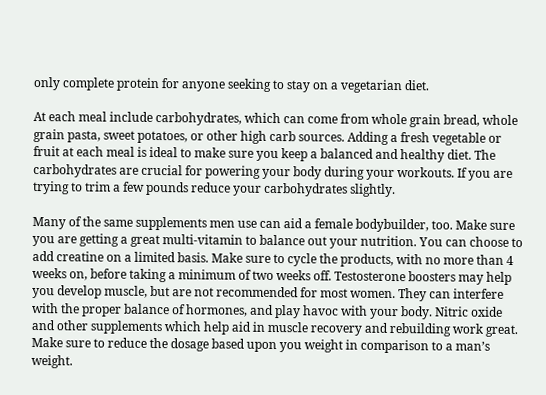only complete protein for anyone seeking to stay on a vegetarian diet.

At each meal include carbohydrates, which can come from whole grain bread, whole grain pasta, sweet potatoes, or other high carb sources. Adding a fresh vegetable or fruit at each meal is ideal to make sure you keep a balanced and healthy diet. The carbohydrates are crucial for powering your body during your workouts. If you are trying to trim a few pounds reduce your carbohydrates slightly.

Many of the same supplements men use can aid a female bodybuilder, too. Make sure you are getting a great multi-vitamin to balance out your nutrition. You can choose to add creatine on a limited basis. Make sure to cycle the products, with no more than 4 weeks on, before taking a minimum of two weeks off. Testosterone boosters may help you develop muscle, but are not recommended for most women. They can interfere with the proper balance of hormones, and play havoc with your body. Nitric oxide and other supplements which help aid in muscle recovery and rebuilding work great. Make sure to reduce the dosage based upon you weight in comparison to a man’s weight.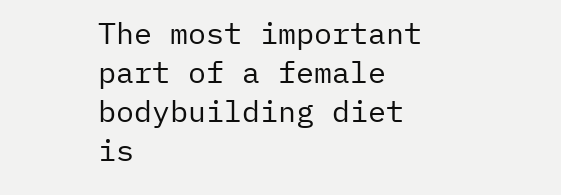The most important part of a female bodybuilding diet is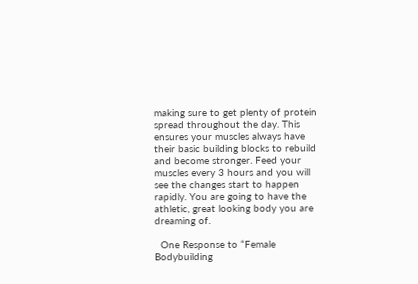making sure to get plenty of protein spread throughout the day. This ensures your muscles always have their basic building blocks to rebuild and become stronger. Feed your muscles every 3 hours and you will see the changes start to happen rapidly. You are going to have the athletic, great looking body you are dreaming of.

  One Response to “Female Bodybuilding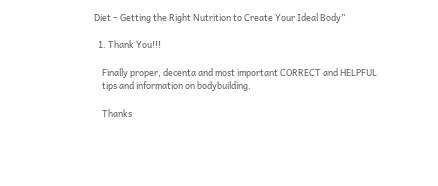Diet – Getting the Right Nutrition to Create Your Ideal Body”

  1. Thank You!!!

    Finally proper, decenta and most important CORRECT and HELPFUL
    tips and information on bodybuilding.

    Thanks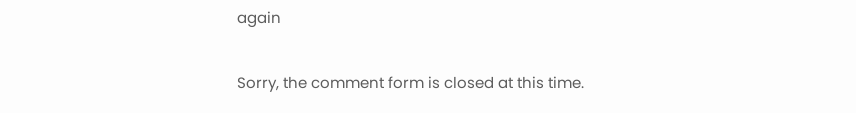again

Sorry, the comment form is closed at this time.